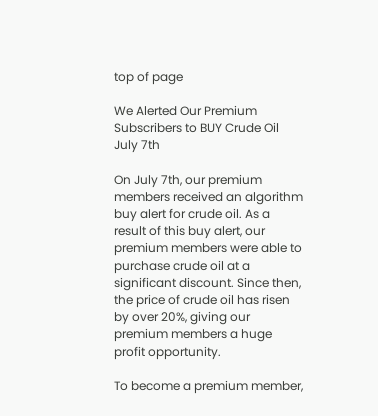top of page

We Alerted Our Premium Subscribers to BUY Crude Oil July 7th

On July 7th, our premium members received an algorithm buy alert for crude oil. As a result of this buy alert, our premium members were able to purchase crude oil at a significant discount. Since then, the price of crude oil has risen by over 20%, giving our premium members a huge profit opportunity.

To become a premium member,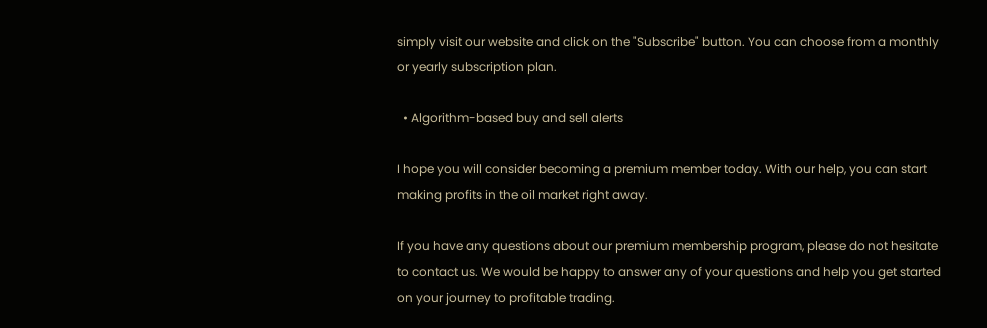simply visit our website and click on the "Subscribe" button. You can choose from a monthly or yearly subscription plan.

  • Algorithm-based buy and sell alerts

I hope you will consider becoming a premium member today. With our help, you can start making profits in the oil market right away.

If you have any questions about our premium membership program, please do not hesitate to contact us. We would be happy to answer any of your questions and help you get started on your journey to profitable trading.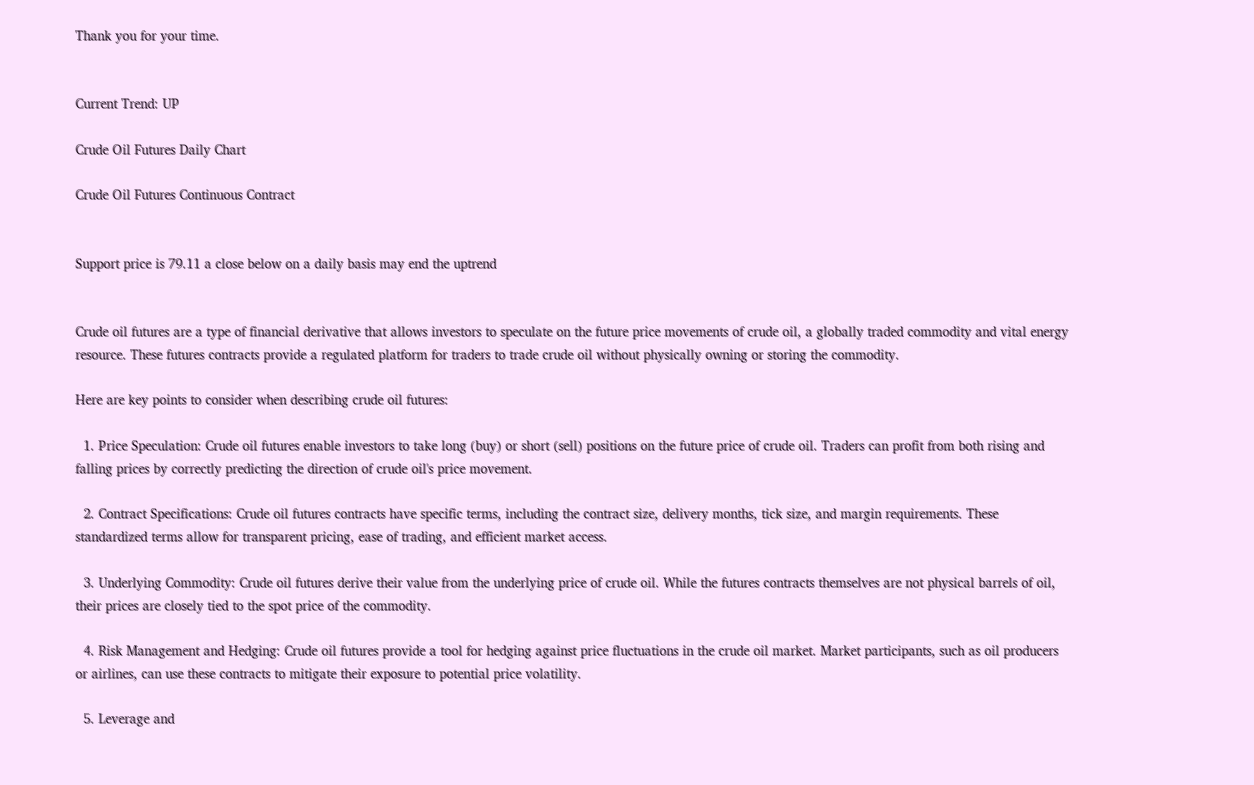Thank you for your time.


Current Trend: UP

Crude Oil Futures Daily Chart

Crude Oil Futures Continuous Contract


Support price is 79.11 a close below on a daily basis may end the uptrend


Crude oil futures are a type of financial derivative that allows investors to speculate on the future price movements of crude oil, a globally traded commodity and vital energy resource. These futures contracts provide a regulated platform for traders to trade crude oil without physically owning or storing the commodity.

Here are key points to consider when describing crude oil futures:

  1. Price Speculation: Crude oil futures enable investors to take long (buy) or short (sell) positions on the future price of crude oil. Traders can profit from both rising and falling prices by correctly predicting the direction of crude oil's price movement.

  2. Contract Specifications: Crude oil futures contracts have specific terms, including the contract size, delivery months, tick size, and margin requirements. These standardized terms allow for transparent pricing, ease of trading, and efficient market access.

  3. Underlying Commodity: Crude oil futures derive their value from the underlying price of crude oil. While the futures contracts themselves are not physical barrels of oil, their prices are closely tied to the spot price of the commodity.

  4. Risk Management and Hedging: Crude oil futures provide a tool for hedging against price fluctuations in the crude oil market. Market participants, such as oil producers or airlines, can use these contracts to mitigate their exposure to potential price volatility.

  5. Leverage and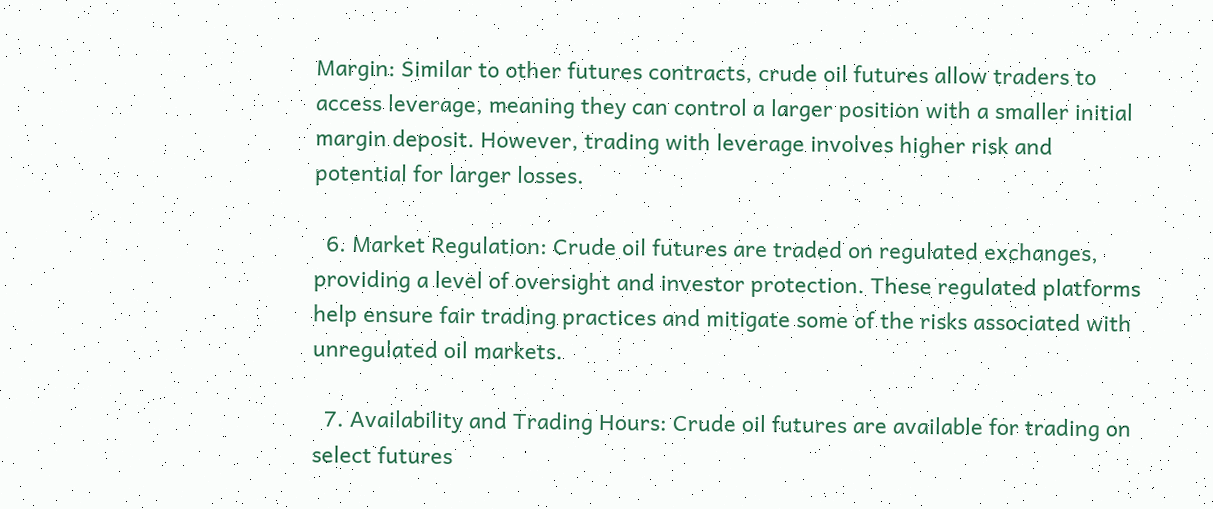Margin: Similar to other futures contracts, crude oil futures allow traders to access leverage, meaning they can control a larger position with a smaller initial margin deposit. However, trading with leverage involves higher risk and potential for larger losses.

  6. Market Regulation: Crude oil futures are traded on regulated exchanges, providing a level of oversight and investor protection. These regulated platforms help ensure fair trading practices and mitigate some of the risks associated with unregulated oil markets.

  7. Availability and Trading Hours: Crude oil futures are available for trading on select futures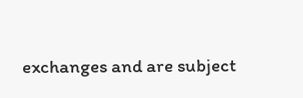exchanges and are subject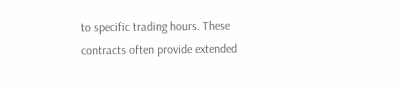to specific trading hours. These contracts often provide extended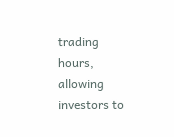trading hours, allowing investors to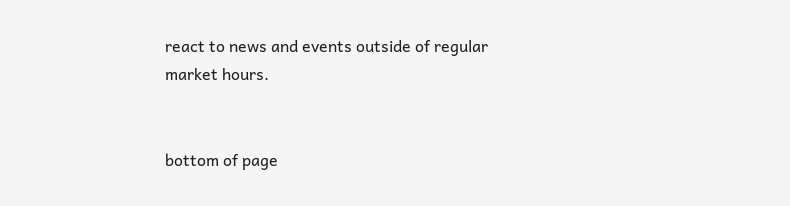react to news and events outside of regular market hours.


bottom of page